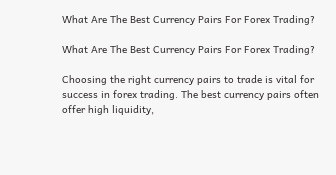What Are The Best Currency Pairs For Forex Trading?

What Are The Best Currency Pairs For Forex Trading?

Choosing the right currency pairs to trade is vital for success in forex trading. The best currency pairs often offer high liquidity,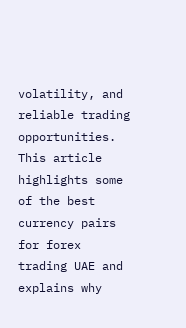volatility, and reliable trading opportunities. This article highlights some of the best currency pairs for forex trading UAE and explains why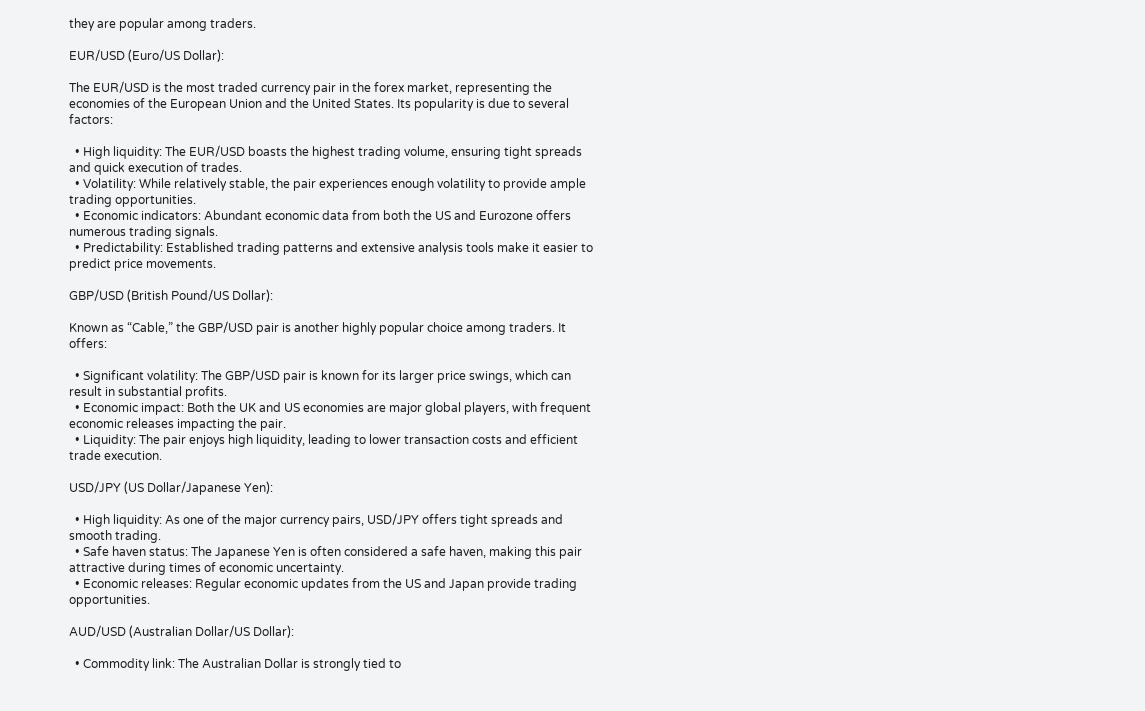they are popular among traders.

EUR/USD (Euro/US Dollar):

The EUR/USD is the most traded currency pair in the forex market, representing the economies of the European Union and the United States. Its popularity is due to several factors:

  • High liquidity: The EUR/USD boasts the highest trading volume, ensuring tight spreads and quick execution of trades.
  • Volatility: While relatively stable, the pair experiences enough volatility to provide ample trading opportunities.
  • Economic indicators: Abundant economic data from both the US and Eurozone offers numerous trading signals.
  • Predictability: Established trading patterns and extensive analysis tools make it easier to predict price movements.

GBP/USD (British Pound/US Dollar):

Known as “Cable,” the GBP/USD pair is another highly popular choice among traders. It offers:

  • Significant volatility: The GBP/USD pair is known for its larger price swings, which can result in substantial profits.
  • Economic impact: Both the UK and US economies are major global players, with frequent economic releases impacting the pair.
  • Liquidity: The pair enjoys high liquidity, leading to lower transaction costs and efficient trade execution.

USD/JPY (US Dollar/Japanese Yen):

  • High liquidity: As one of the major currency pairs, USD/JPY offers tight spreads and smooth trading.
  • Safe haven status: The Japanese Yen is often considered a safe haven, making this pair attractive during times of economic uncertainty.
  • Economic releases: Regular economic updates from the US and Japan provide trading opportunities.

AUD/USD (Australian Dollar/US Dollar):

  • Commodity link: The Australian Dollar is strongly tied to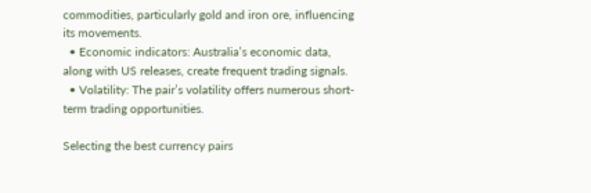commodities, particularly gold and iron ore, influencing its movements.
  • Economic indicators: Australia’s economic data, along with US releases, create frequent trading signals.
  • Volatility: The pair’s volatility offers numerous short-term trading opportunities.

Selecting the best currency pairs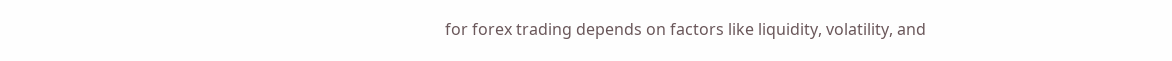for forex trading depends on factors like liquidity, volatility, and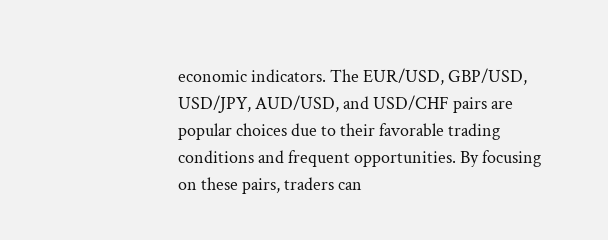economic indicators. The EUR/USD, GBP/USD, USD/JPY, AUD/USD, and USD/CHF pairs are popular choices due to their favorable trading conditions and frequent opportunities. By focusing on these pairs, traders can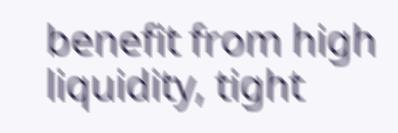benefit from high liquidity, tight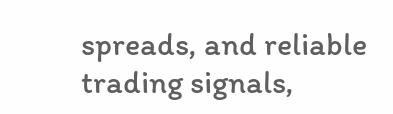spreads, and reliable trading signals,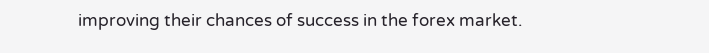improving their chances of success in the forex market.